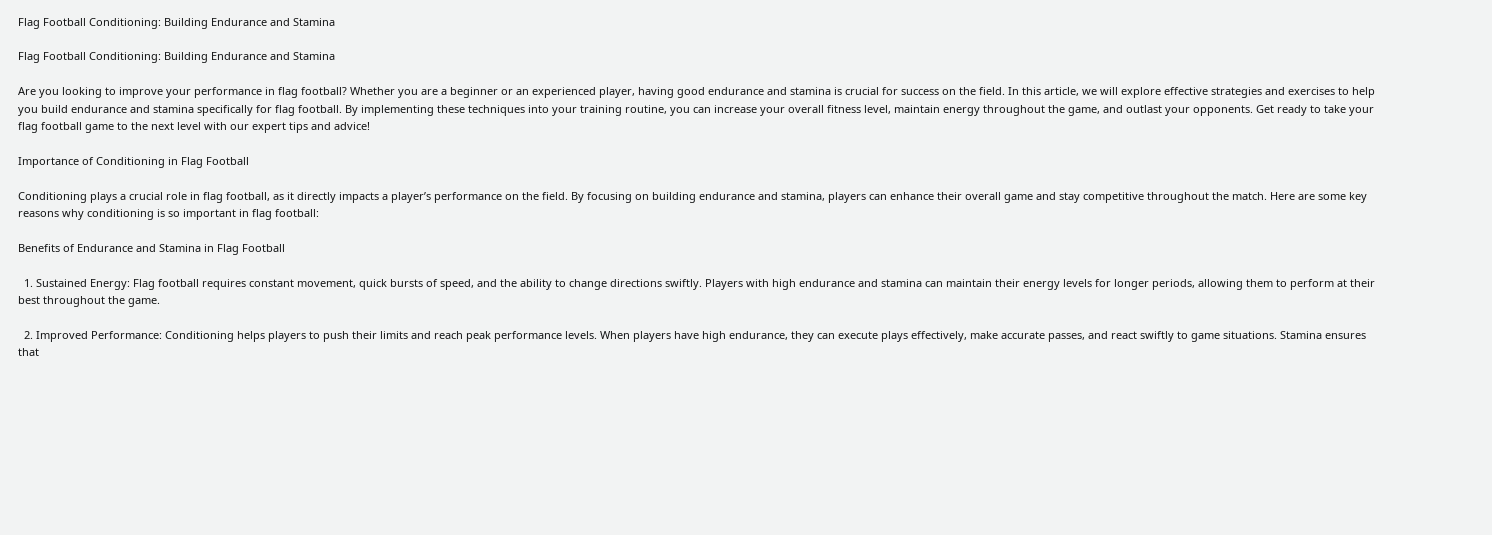Flag Football Conditioning: Building Endurance and Stamina

Flag Football Conditioning: Building Endurance and Stamina

Are you looking to improve your performance in flag football? Whether you are a beginner or an experienced player, having good endurance and stamina is crucial for success on the field. In this article, we will explore effective strategies and exercises to help you build endurance and stamina specifically for flag football. By implementing these techniques into your training routine, you can increase your overall fitness level, maintain energy throughout the game, and outlast your opponents. Get ready to take your flag football game to the next level with our expert tips and advice!

Importance of Conditioning in Flag Football

Conditioning plays a crucial role in flag football, as it directly impacts a player’s performance on the field. By focusing on building endurance and stamina, players can enhance their overall game and stay competitive throughout the match. Here are some key reasons why conditioning is so important in flag football:

Benefits of Endurance and Stamina in Flag Football

  1. Sustained Energy: Flag football requires constant movement, quick bursts of speed, and the ability to change directions swiftly. Players with high endurance and stamina can maintain their energy levels for longer periods, allowing them to perform at their best throughout the game.

  2. Improved Performance: Conditioning helps players to push their limits and reach peak performance levels. When players have high endurance, they can execute plays effectively, make accurate passes, and react swiftly to game situations. Stamina ensures that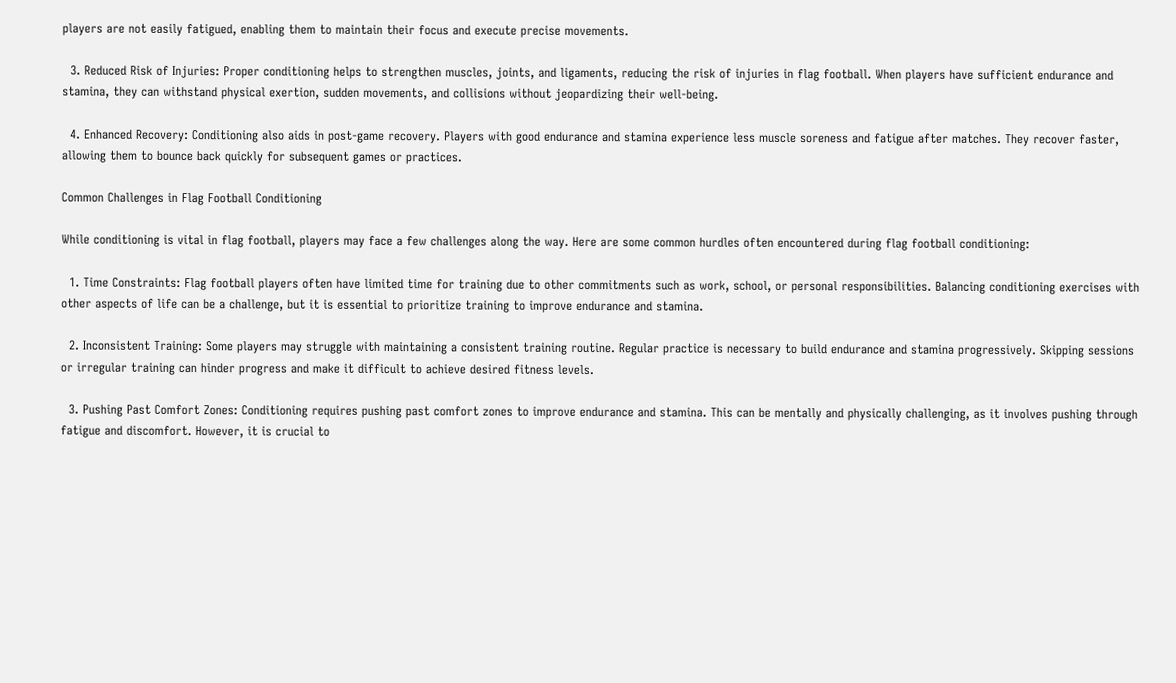players are not easily fatigued, enabling them to maintain their focus and execute precise movements.

  3. Reduced Risk of Injuries: Proper conditioning helps to strengthen muscles, joints, and ligaments, reducing the risk of injuries in flag football. When players have sufficient endurance and stamina, they can withstand physical exertion, sudden movements, and collisions without jeopardizing their well-being.

  4. Enhanced Recovery: Conditioning also aids in post-game recovery. Players with good endurance and stamina experience less muscle soreness and fatigue after matches. They recover faster, allowing them to bounce back quickly for subsequent games or practices.

Common Challenges in Flag Football Conditioning

While conditioning is vital in flag football, players may face a few challenges along the way. Here are some common hurdles often encountered during flag football conditioning:

  1. Time Constraints: Flag football players often have limited time for training due to other commitments such as work, school, or personal responsibilities. Balancing conditioning exercises with other aspects of life can be a challenge, but it is essential to prioritize training to improve endurance and stamina.

  2. Inconsistent Training: Some players may struggle with maintaining a consistent training routine. Regular practice is necessary to build endurance and stamina progressively. Skipping sessions or irregular training can hinder progress and make it difficult to achieve desired fitness levels.

  3. Pushing Past Comfort Zones: Conditioning requires pushing past comfort zones to improve endurance and stamina. This can be mentally and physically challenging, as it involves pushing through fatigue and discomfort. However, it is crucial to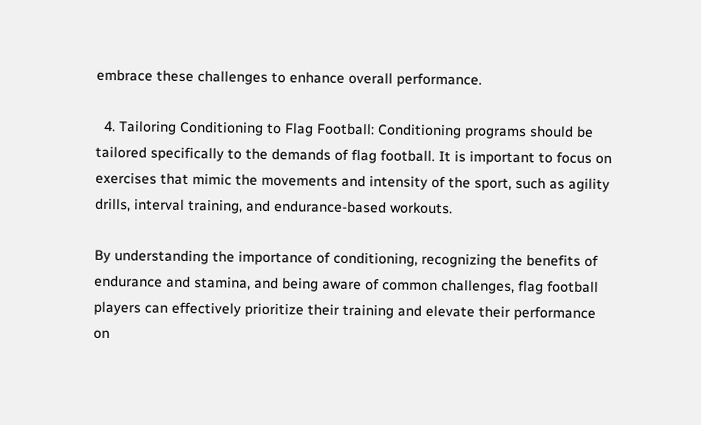embrace these challenges to enhance overall performance.

  4. Tailoring Conditioning to Flag Football: Conditioning programs should be tailored specifically to the demands of flag football. It is important to focus on exercises that mimic the movements and intensity of the sport, such as agility drills, interval training, and endurance-based workouts.

By understanding the importance of conditioning, recognizing the benefits of endurance and stamina, and being aware of common challenges, flag football players can effectively prioritize their training and elevate their performance on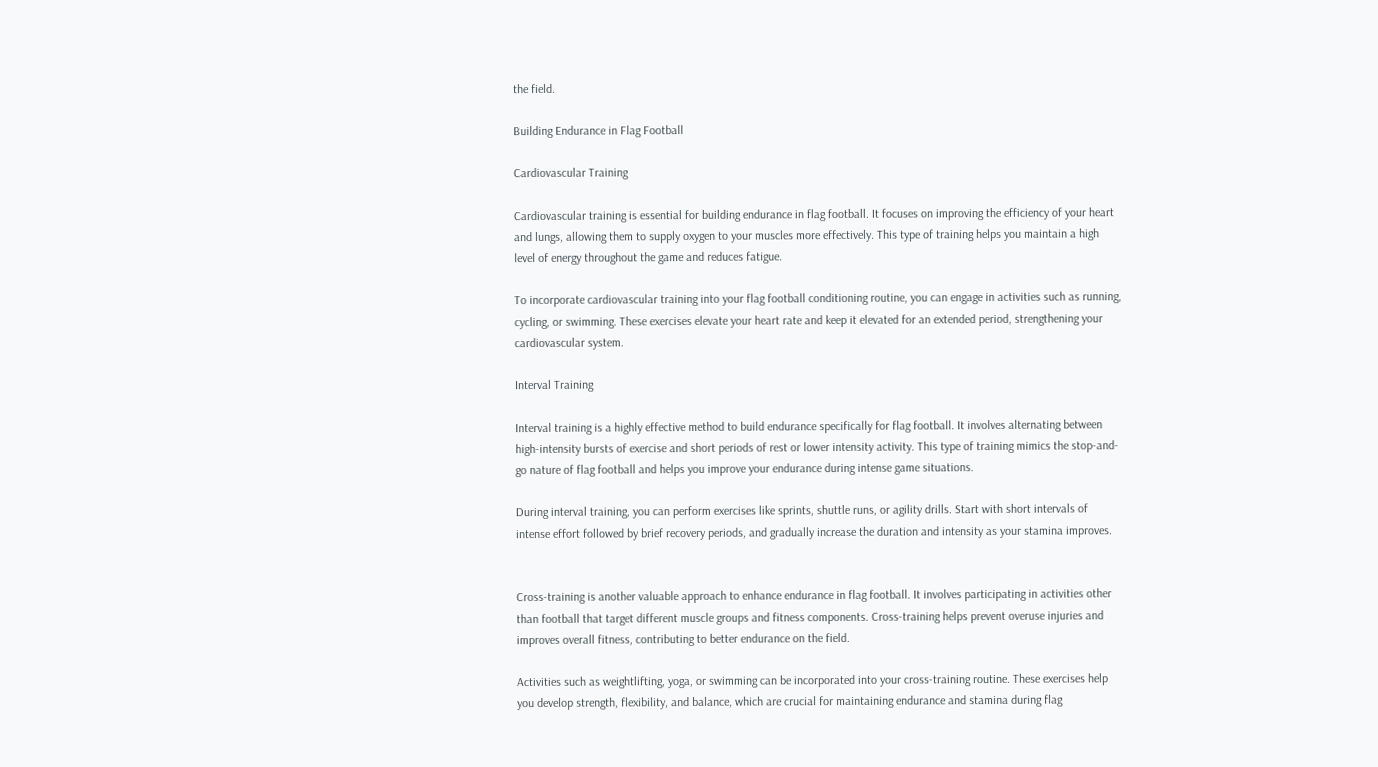the field.

Building Endurance in Flag Football

Cardiovascular Training

Cardiovascular training is essential for building endurance in flag football. It focuses on improving the efficiency of your heart and lungs, allowing them to supply oxygen to your muscles more effectively. This type of training helps you maintain a high level of energy throughout the game and reduces fatigue.

To incorporate cardiovascular training into your flag football conditioning routine, you can engage in activities such as running, cycling, or swimming. These exercises elevate your heart rate and keep it elevated for an extended period, strengthening your cardiovascular system.

Interval Training

Interval training is a highly effective method to build endurance specifically for flag football. It involves alternating between high-intensity bursts of exercise and short periods of rest or lower intensity activity. This type of training mimics the stop-and-go nature of flag football and helps you improve your endurance during intense game situations.

During interval training, you can perform exercises like sprints, shuttle runs, or agility drills. Start with short intervals of intense effort followed by brief recovery periods, and gradually increase the duration and intensity as your stamina improves.


Cross-training is another valuable approach to enhance endurance in flag football. It involves participating in activities other than football that target different muscle groups and fitness components. Cross-training helps prevent overuse injuries and improves overall fitness, contributing to better endurance on the field.

Activities such as weightlifting, yoga, or swimming can be incorporated into your cross-training routine. These exercises help you develop strength, flexibility, and balance, which are crucial for maintaining endurance and stamina during flag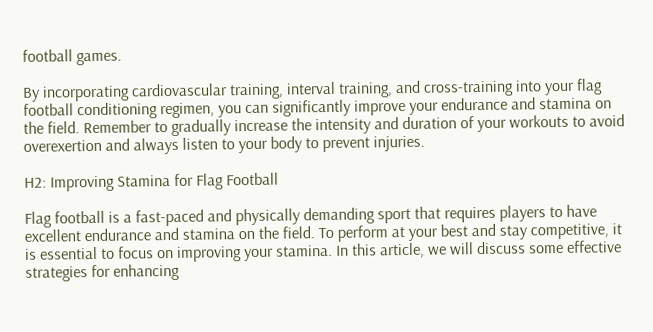football games.

By incorporating cardiovascular training, interval training, and cross-training into your flag football conditioning regimen, you can significantly improve your endurance and stamina on the field. Remember to gradually increase the intensity and duration of your workouts to avoid overexertion and always listen to your body to prevent injuries.

H2: Improving Stamina for Flag Football

Flag football is a fast-paced and physically demanding sport that requires players to have excellent endurance and stamina on the field. To perform at your best and stay competitive, it is essential to focus on improving your stamina. In this article, we will discuss some effective strategies for enhancing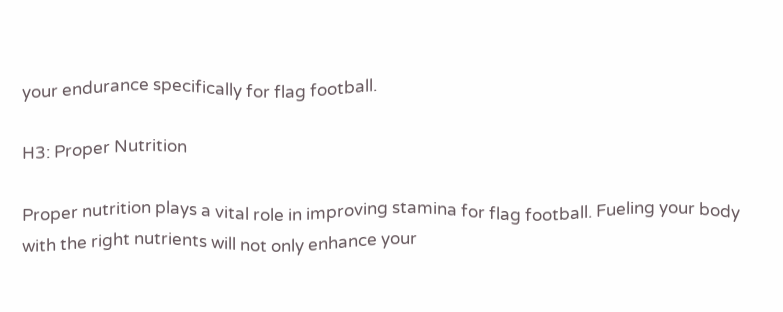your endurance specifically for flag football.

H3: Proper Nutrition

Proper nutrition plays a vital role in improving stamina for flag football. Fueling your body with the right nutrients will not only enhance your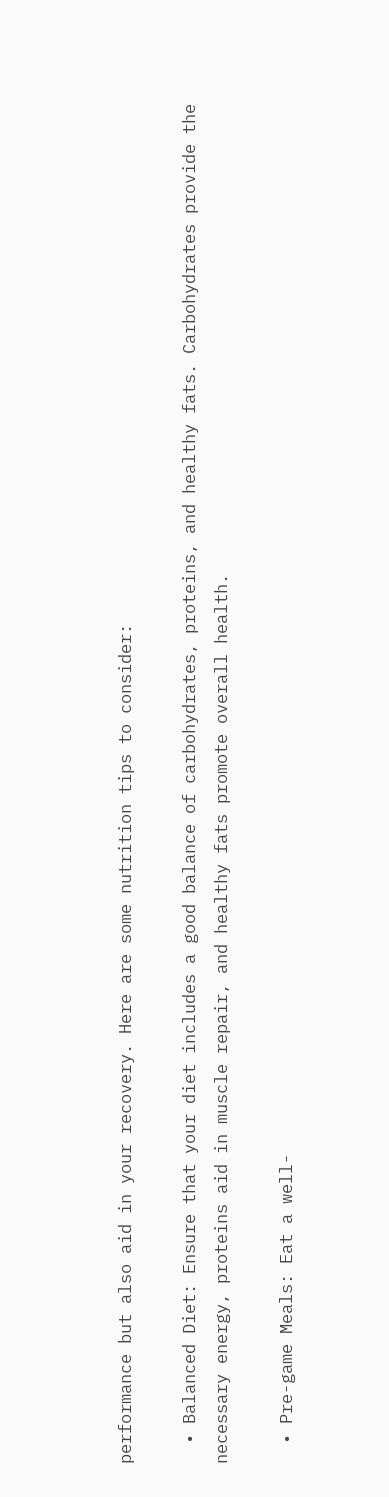performance but also aid in your recovery. Here are some nutrition tips to consider:

  • Balanced Diet: Ensure that your diet includes a good balance of carbohydrates, proteins, and healthy fats. Carbohydrates provide the necessary energy, proteins aid in muscle repair, and healthy fats promote overall health.

  • Pre-game Meals: Eat a well-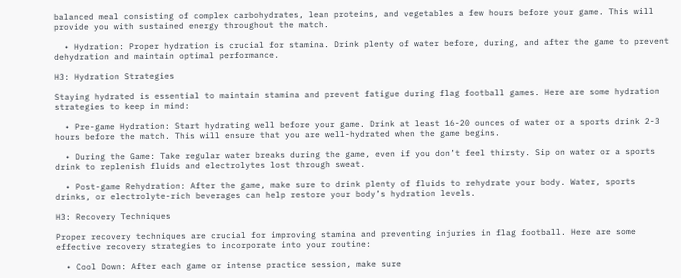balanced meal consisting of complex carbohydrates, lean proteins, and vegetables a few hours before your game. This will provide you with sustained energy throughout the match.

  • Hydration: Proper hydration is crucial for stamina. Drink plenty of water before, during, and after the game to prevent dehydration and maintain optimal performance.

H3: Hydration Strategies

Staying hydrated is essential to maintain stamina and prevent fatigue during flag football games. Here are some hydration strategies to keep in mind:

  • Pre-game Hydration: Start hydrating well before your game. Drink at least 16-20 ounces of water or a sports drink 2-3 hours before the match. This will ensure that you are well-hydrated when the game begins.

  • During the Game: Take regular water breaks during the game, even if you don’t feel thirsty. Sip on water or a sports drink to replenish fluids and electrolytes lost through sweat.

  • Post-game Rehydration: After the game, make sure to drink plenty of fluids to rehydrate your body. Water, sports drinks, or electrolyte-rich beverages can help restore your body’s hydration levels.

H3: Recovery Techniques

Proper recovery techniques are crucial for improving stamina and preventing injuries in flag football. Here are some effective recovery strategies to incorporate into your routine:

  • Cool Down: After each game or intense practice session, make sure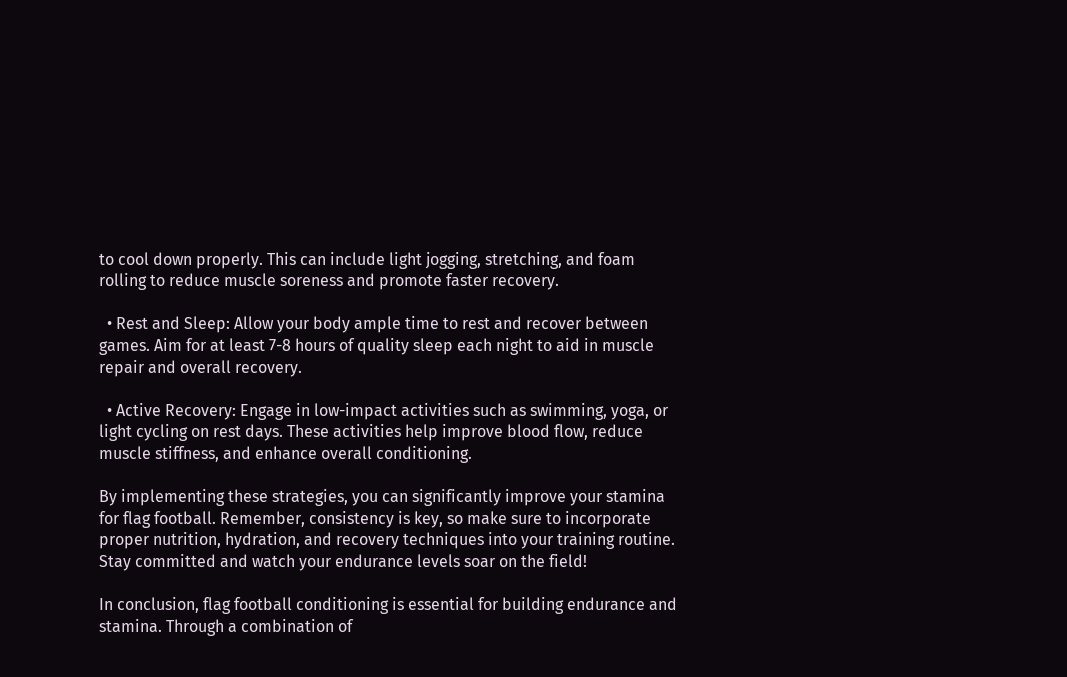to cool down properly. This can include light jogging, stretching, and foam rolling to reduce muscle soreness and promote faster recovery.

  • Rest and Sleep: Allow your body ample time to rest and recover between games. Aim for at least 7-8 hours of quality sleep each night to aid in muscle repair and overall recovery.

  • Active Recovery: Engage in low-impact activities such as swimming, yoga, or light cycling on rest days. These activities help improve blood flow, reduce muscle stiffness, and enhance overall conditioning.

By implementing these strategies, you can significantly improve your stamina for flag football. Remember, consistency is key, so make sure to incorporate proper nutrition, hydration, and recovery techniques into your training routine. Stay committed and watch your endurance levels soar on the field!

In conclusion, flag football conditioning is essential for building endurance and stamina. Through a combination of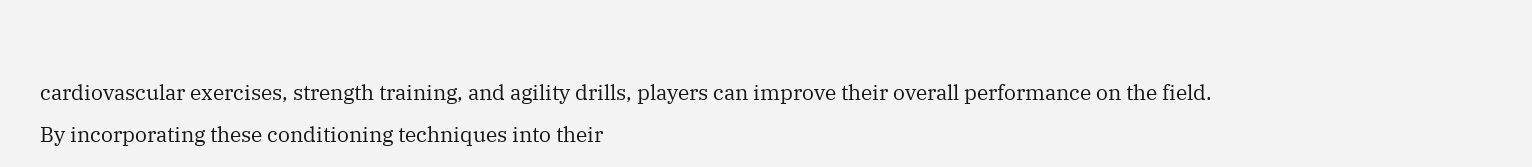cardiovascular exercises, strength training, and agility drills, players can improve their overall performance on the field. By incorporating these conditioning techniques into their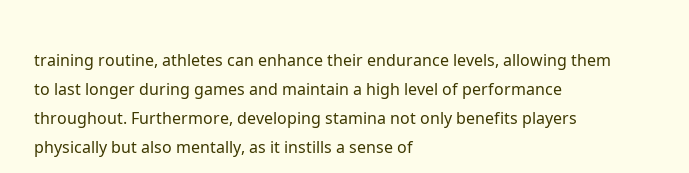training routine, athletes can enhance their endurance levels, allowing them to last longer during games and maintain a high level of performance throughout. Furthermore, developing stamina not only benefits players physically but also mentally, as it instills a sense of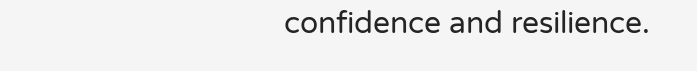confidence and resilience.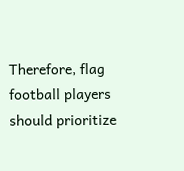Therefore, flag football players should prioritize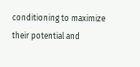conditioning to maximize their potential and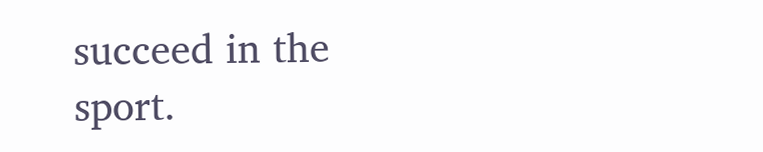succeed in the sport.